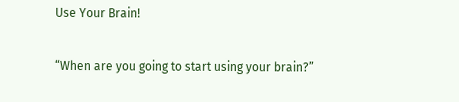Use Your Brain!

“When are you going to start using your brain?”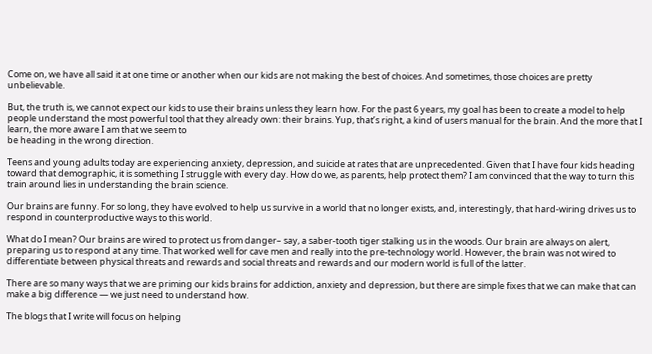Come on, we have all said it at one time or another when our kids are not making the best of choices. And sometimes, those choices are pretty unbelievable.

But, the truth is, we cannot expect our kids to use their brains unless they learn how. For the past 6 years, my goal has been to create a model to help people understand the most powerful tool that they already own: their brains. Yup, that’s right, a kind of users manual for the brain. And the more that I learn, the more aware I am that we seem to
be heading in the wrong direction.

Teens and young adults today are experiencing anxiety, depression, and suicide at rates that are unprecedented. Given that I have four kids heading toward that demographic, it is something I struggle with every day. How do we, as parents, help protect them? I am convinced that the way to turn this train around lies in understanding the brain science.

Our brains are funny. For so long, they have evolved to help us survive in a world that no longer exists, and, interestingly, that hard-wiring drives us to respond in counterproductive ways to this world.

What do I mean? Our brains are wired to protect us from danger– say, a saber-tooth tiger stalking us in the woods. Our brain are always on alert, preparing us to respond at any time. That worked well for cave men and really into the pre-technology world. However, the brain was not wired to differentiate between physical threats and rewards and social threats and rewards and our modern world is full of the latter.

There are so many ways that we are priming our kids brains for addiction, anxiety and depression, but there are simple fixes that we can make that can make a big difference — we just need to understand how.

The blogs that I write will focus on helping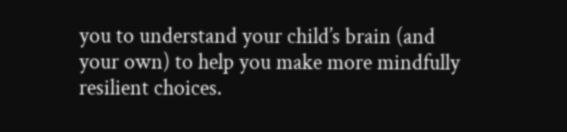you to understand your child’s brain (and your own) to help you make more mindfully resilient choices.